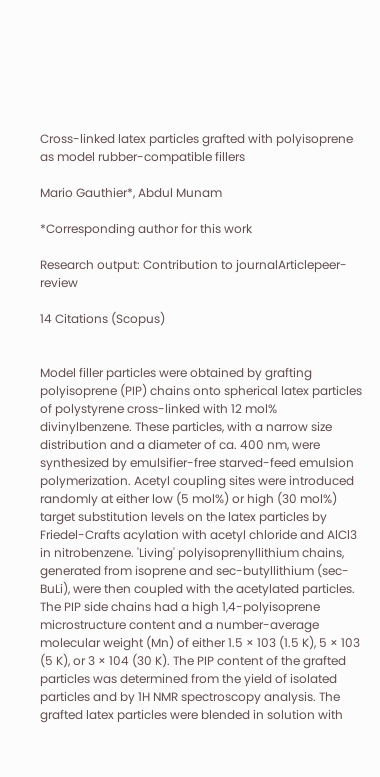Cross-linked latex particles grafted with polyisoprene as model rubber-compatible fillers

Mario Gauthier*, Abdul Munam

*Corresponding author for this work

Research output: Contribution to journalArticlepeer-review

14 Citations (Scopus)


Model filler particles were obtained by grafting polyisoprene (PIP) chains onto spherical latex particles of polystyrene cross-linked with 12 mol% divinylbenzene. These particles, with a narrow size distribution and a diameter of ca. 400 nm, were synthesized by emulsifier-free starved-feed emulsion polymerization. Acetyl coupling sites were introduced randomly at either low (5 mol%) or high (30 mol%) target substitution levels on the latex particles by Friedel-Crafts acylation with acetyl chloride and AlCl3 in nitrobenzene. 'Living' polyisoprenyllithium chains, generated from isoprene and sec-butyllithium (sec-BuLi), were then coupled with the acetylated particles. The PIP side chains had a high 1,4-polyisoprene microstructure content and a number-average molecular weight (Mn) of either 1.5 × 103 (1.5 K), 5 × 103 (5 K), or 3 × 104 (30 K). The PIP content of the grafted particles was determined from the yield of isolated particles and by 1H NMR spectroscopy analysis. The grafted latex particles were blended in solution with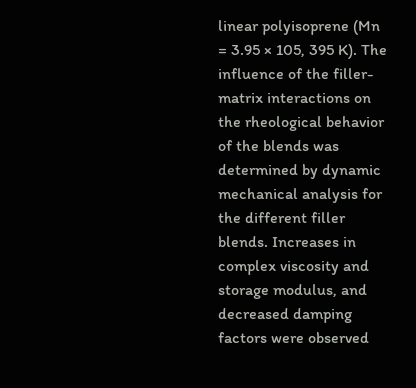linear polyisoprene (Mn = 3.95 × 105, 395 K). The influence of the filler-matrix interactions on the rheological behavior of the blends was determined by dynamic mechanical analysis for the different filler blends. Increases in complex viscosity and storage modulus, and decreased damping factors were observed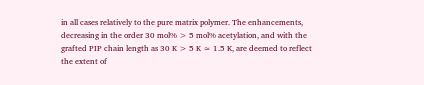in all cases relatively to the pure matrix polymer. The enhancements, decreasing in the order 30 mol% > 5 mol% acetylation, and with the grafted PIP chain length as 30 K > 5 K ≈ 1.5 K, are deemed to reflect the extent of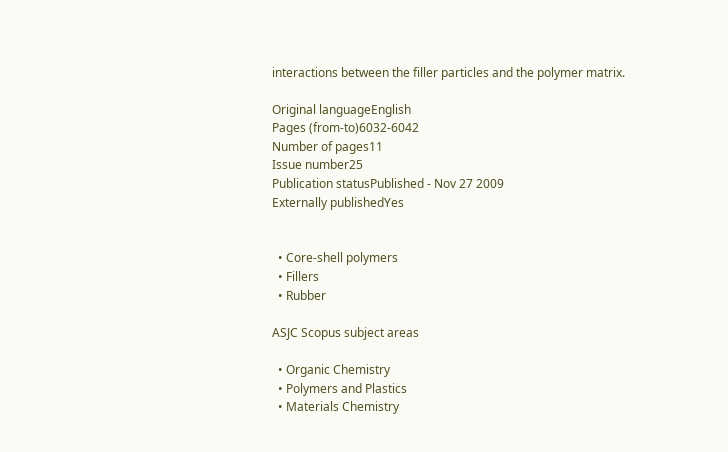interactions between the filler particles and the polymer matrix.

Original languageEnglish
Pages (from-to)6032-6042
Number of pages11
Issue number25
Publication statusPublished - Nov 27 2009
Externally publishedYes


  • Core-shell polymers
  • Fillers
  • Rubber

ASJC Scopus subject areas

  • Organic Chemistry
  • Polymers and Plastics
  • Materials Chemistry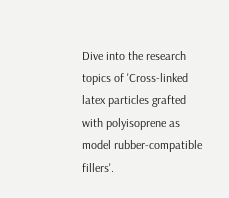Dive into the research topics of 'Cross-linked latex particles grafted with polyisoprene as model rubber-compatible fillers'.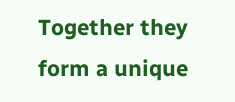Together they form a unique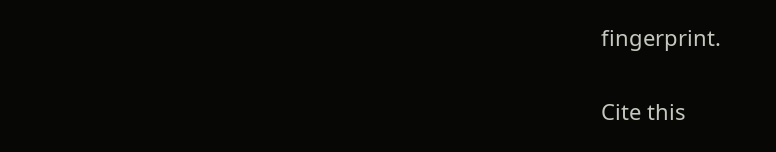fingerprint.

Cite this